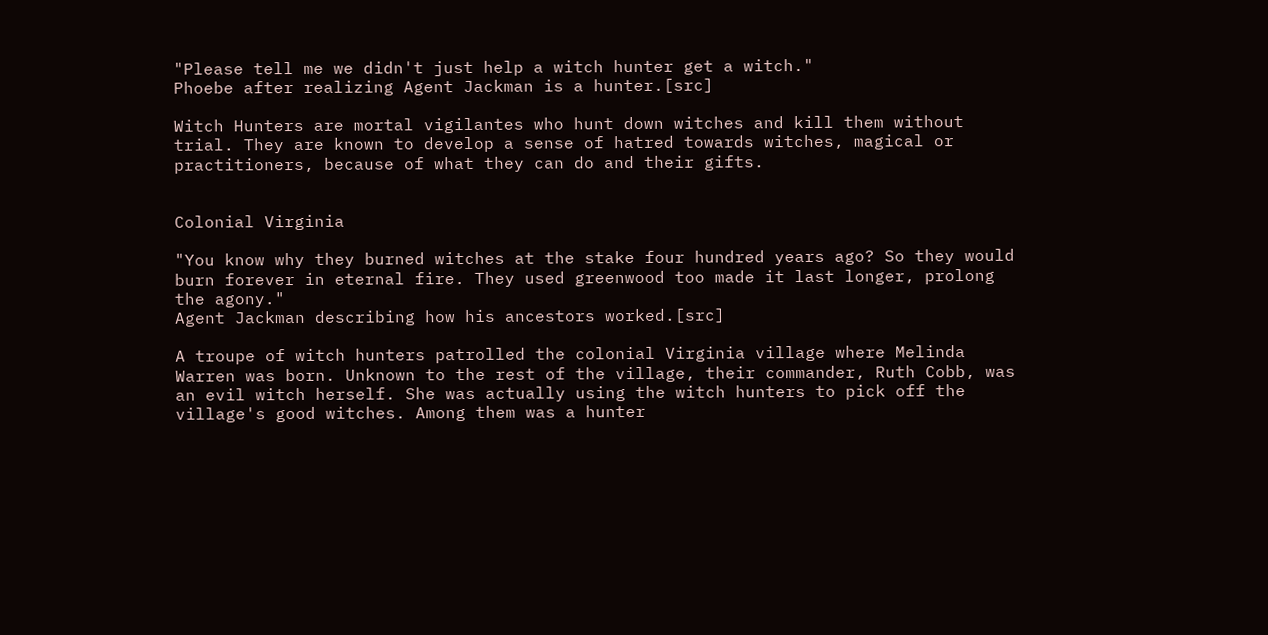"Please tell me we didn't just help a witch hunter get a witch."
Phoebe after realizing Agent Jackman is a hunter.[src]

Witch Hunters are mortal vigilantes who hunt down witches and kill them without trial. They are known to develop a sense of hatred towards witches, magical or practitioners, because of what they can do and their gifts.


Colonial Virginia

"You know why they burned witches at the stake four hundred years ago? So they would burn forever in eternal fire. They used greenwood too made it last longer, prolong the agony."
Agent Jackman describing how his ancestors worked.[src]

A troupe of witch hunters patrolled the colonial Virginia village where Melinda Warren was born. Unknown to the rest of the village, their commander, Ruth Cobb, was an evil witch herself. She was actually using the witch hunters to pick off the village's good witches. Among them was a hunter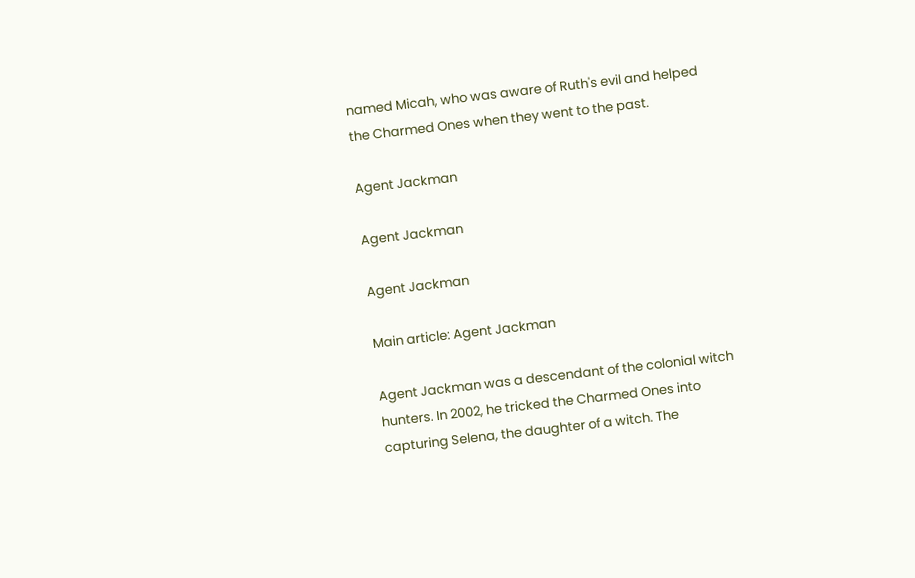named Micah, who was aware of Ruth's evil and helped the Charmed Ones when they went to the past.

Agent Jackman

Agent Jackman

Agent Jackman

Main article: Agent Jackman

Agent Jackman was a descendant of the colonial witch hunters. In 2002, he tricked the Charmed Ones into capturing Selena, the daughter of a witch. The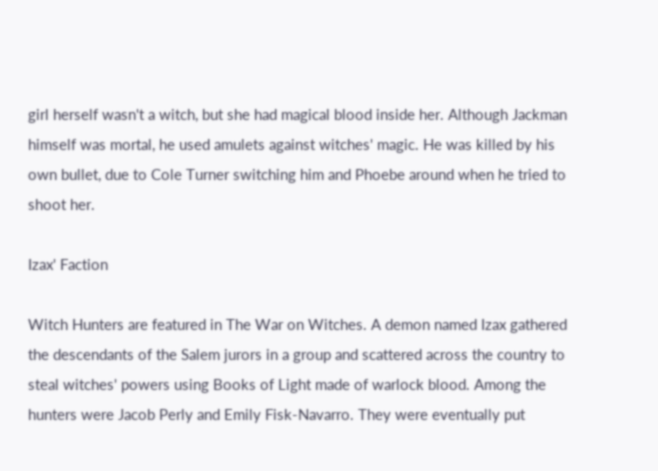girl herself wasn't a witch, but she had magical blood inside her. Although Jackman himself was mortal, he used amulets against witches' magic. He was killed by his own bullet, due to Cole Turner switching him and Phoebe around when he tried to shoot her.

Izax' Faction

Witch Hunters are featured in The War on Witches. A demon named Izax gathered the descendants of the Salem jurors in a group and scattered across the country to steal witches' powers using Books of Light made of warlock blood. Among the hunters were Jacob Perly and Emily Fisk-Navarro. They were eventually put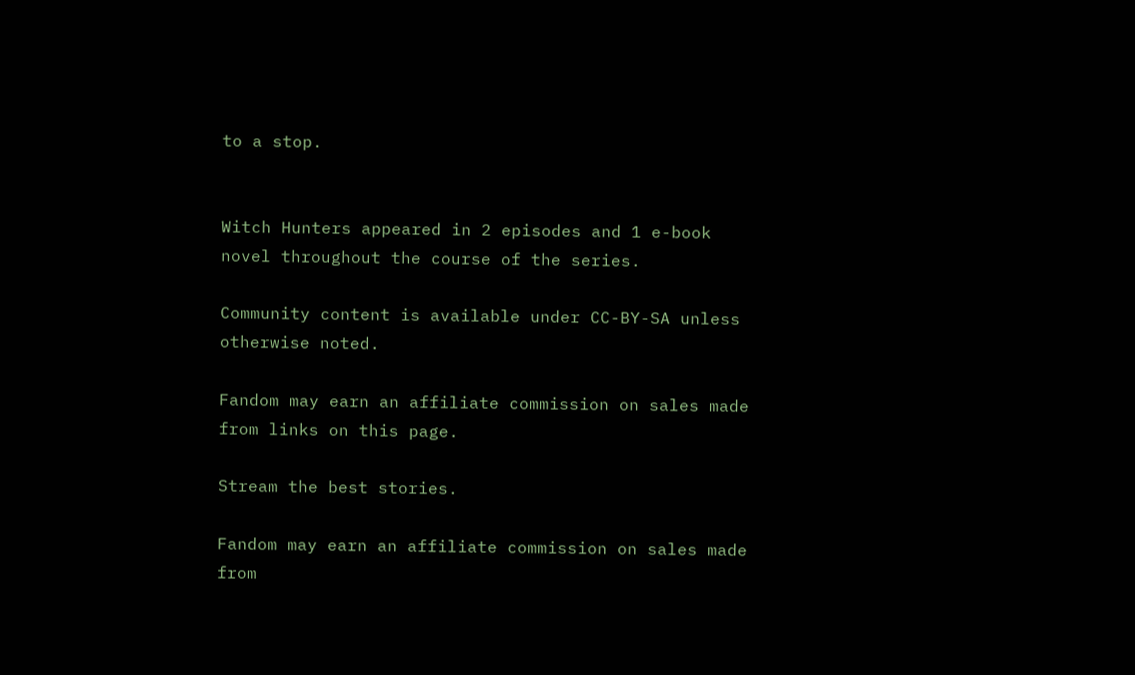to a stop.


Witch Hunters appeared in 2 episodes and 1 e-book novel throughout the course of the series.

Community content is available under CC-BY-SA unless otherwise noted.

Fandom may earn an affiliate commission on sales made from links on this page.

Stream the best stories.

Fandom may earn an affiliate commission on sales made from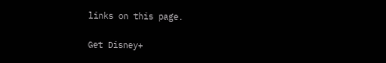links on this page.

Get Disney+